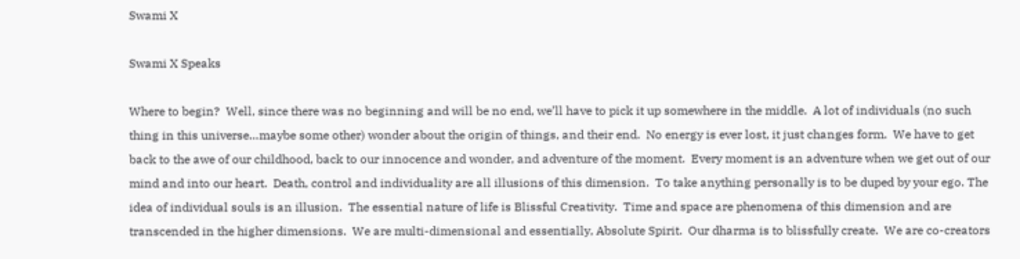Swami X

Swami X Speaks

Where to begin?  Well, since there was no beginning and will be no end, we’ll have to pick it up somewhere in the middle.  A lot of individuals (no such thing in this universe…maybe some other) wonder about the origin of things, and their end.  No energy is ever lost, it just changes form.  We have to get back to the awe of our childhood, back to our innocence and wonder, and adventure of the moment.  Every moment is an adventure when we get out of our mind and into our heart.  Death, control and individuality are all illusions of this dimension.  To take anything personally is to be duped by your ego. The idea of individual souls is an illusion.  The essential nature of life is Blissful Creativity.  Time and space are phenomena of this dimension and are transcended in the higher dimensions.  We are multi-dimensional and essentially, Absolute Spirit.  Our dharma is to blissfully create.  We are co-creators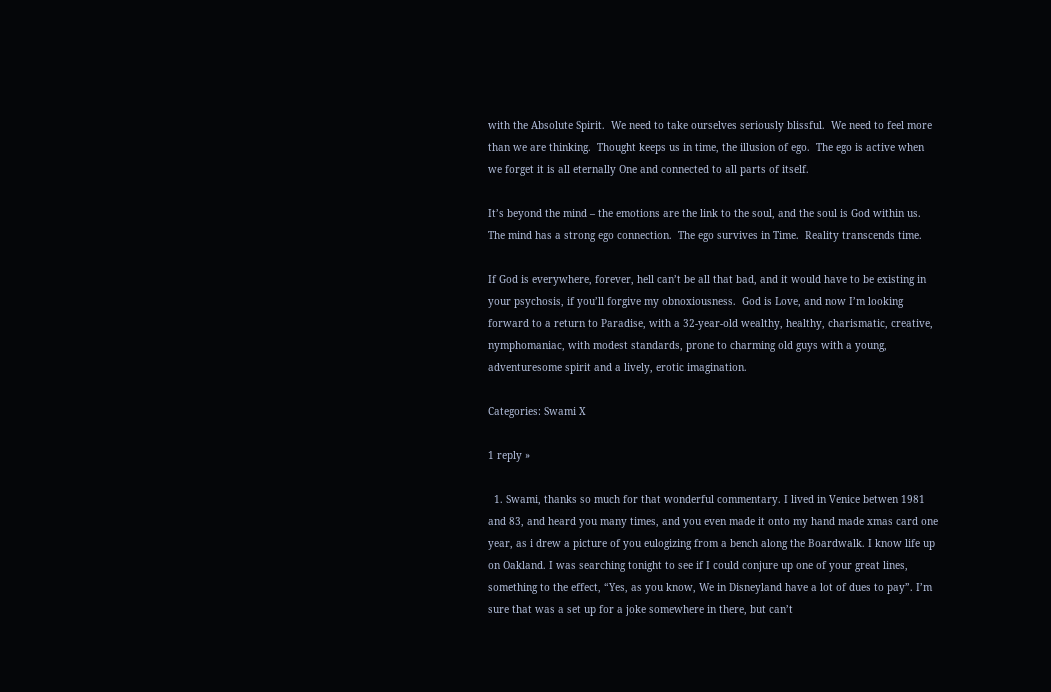with the Absolute Spirit.  We need to take ourselves seriously blissful.  We need to feel more than we are thinking.  Thought keeps us in time, the illusion of ego.  The ego is active when we forget it is all eternally One and connected to all parts of itself.

It’s beyond the mind – the emotions are the link to the soul, and the soul is God within us.  The mind has a strong ego connection.  The ego survives in Time.  Reality transcends time.

If God is everywhere, forever, hell can’t be all that bad, and it would have to be existing in your psychosis, if you’ll forgive my obnoxiousness.  God is Love, and now I’m looking forward to a return to Paradise, with a 32-year-old wealthy, healthy, charismatic, creative, nymphomaniac, with modest standards, prone to charming old guys with a young, adventuresome spirit and a lively, erotic imagination.

Categories: Swami X

1 reply »

  1. Swami, thanks so much for that wonderful commentary. I lived in Venice betwen 1981 and 83, and heard you many times, and you even made it onto my hand made xmas card one year, as i drew a picture of you eulogizing from a bench along the Boardwalk. I know life up on Oakland. I was searching tonight to see if I could conjure up one of your great lines, something to the effect, “Yes, as you know, We in Disneyland have a lot of dues to pay”. I’m sure that was a set up for a joke somewhere in there, but can’t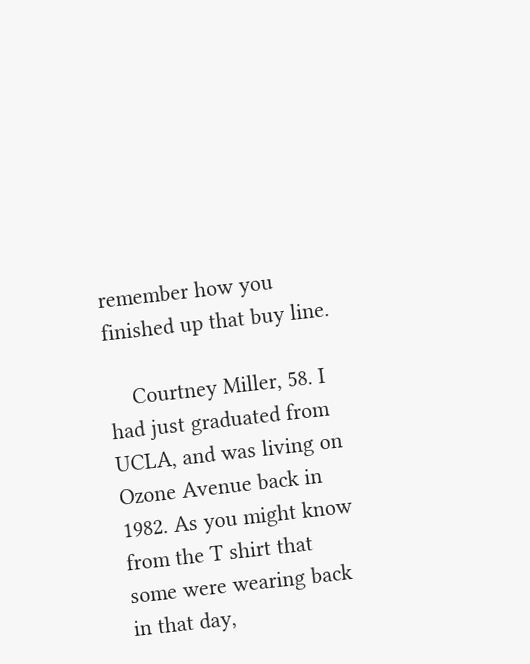remember how you finished up that buy line.

    Courtney Miller, 58. I had just graduated from UCLA, and was living on Ozone Avenue back in 1982. As you might know from the T shirt that some were wearing back in that day,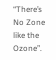“There’s No Zone like the Ozone”.